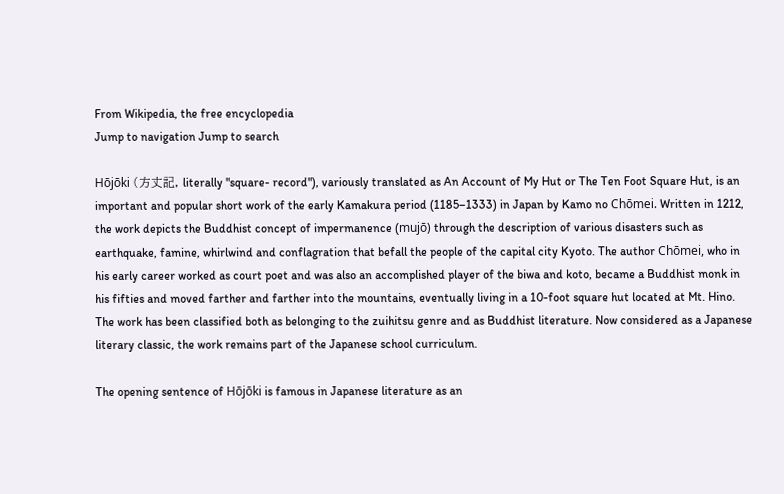From Wikipedia, the free encyclopedia
Jump to navigation Jump to search

Hōjōki (方丈記, literally "square- record"), variously translated as An Account of My Hut or The Ten Foot Square Hut, is an important and popular short work of the early Kamakura period (1185–1333) in Japan by Kamo no Chōmei. Written in 1212, the work depicts the Buddhist concept of impermanence (mujō) through the description of various disasters such as earthquake, famine, whirlwind and conflagration that befall the people of the capital city Kyoto. The author Chōmei, who in his early career worked as court poet and was also an accomplished player of the biwa and koto, became a Buddhist monk in his fifties and moved farther and farther into the mountains, eventually living in a 10-foot square hut located at Mt. Hino. The work has been classified both as belonging to the zuihitsu genre and as Buddhist literature. Now considered as a Japanese literary classic, the work remains part of the Japanese school curriculum.

The opening sentence of Hōjōki is famous in Japanese literature as an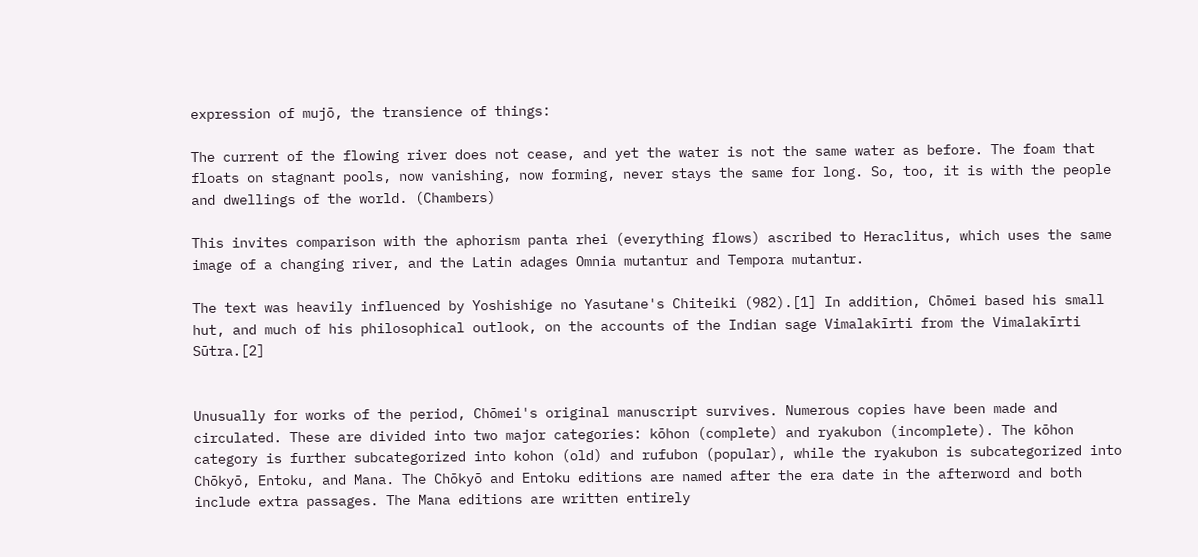expression of mujō, the transience of things:

The current of the flowing river does not cease, and yet the water is not the same water as before. The foam that floats on stagnant pools, now vanishing, now forming, never stays the same for long. So, too, it is with the people and dwellings of the world. (Chambers)

This invites comparison with the aphorism panta rhei (everything flows) ascribed to Heraclitus, which uses the same image of a changing river, and the Latin adages Omnia mutantur and Tempora mutantur.

The text was heavily influenced by Yoshishige no Yasutane's Chiteiki (982).[1] In addition, Chōmei based his small hut, and much of his philosophical outlook, on the accounts of the Indian sage Vimalakīrti from the Vimalakīrti Sūtra.[2]


Unusually for works of the period, Chōmei's original manuscript survives. Numerous copies have been made and circulated. These are divided into two major categories: kōhon (complete) and ryakubon (incomplete). The kōhon category is further subcategorized into kohon (old) and rufubon (popular), while the ryakubon is subcategorized into Chōkyō, Entoku, and Mana. The Chōkyō and Entoku editions are named after the era date in the afterword and both include extra passages. The Mana editions are written entirely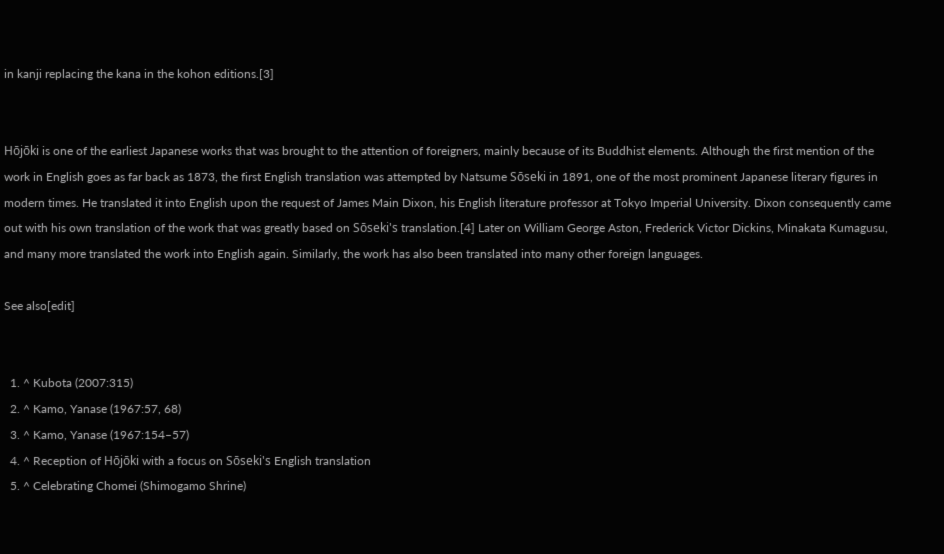in kanji replacing the kana in the kohon editions.[3]


Hōjōki is one of the earliest Japanese works that was brought to the attention of foreigners, mainly because of its Buddhist elements. Although the first mention of the work in English goes as far back as 1873, the first English translation was attempted by Natsume Sōseki in 1891, one of the most prominent Japanese literary figures in modern times. He translated it into English upon the request of James Main Dixon, his English literature professor at Tokyo Imperial University. Dixon consequently came out with his own translation of the work that was greatly based on Sōseki's translation.[4] Later on William George Aston, Frederick Victor Dickins, Minakata Kumagusu, and many more translated the work into English again. Similarly, the work has also been translated into many other foreign languages.

See also[edit]


  1. ^ Kubota (2007:315)
  2. ^ Kamo, Yanase (1967:57, 68)
  3. ^ Kamo, Yanase (1967:154–57)
  4. ^ Reception of Hōjōki with a focus on Sōseki's English translation
  5. ^ Celebrating Chomei (Shimogamo Shrine)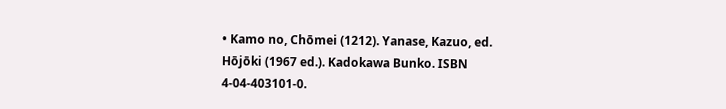• Kamo no, Chōmei (1212). Yanase, Kazuo, ed. Hōjōki (1967 ed.). Kadokawa Bunko. ISBN 4-04-403101-0.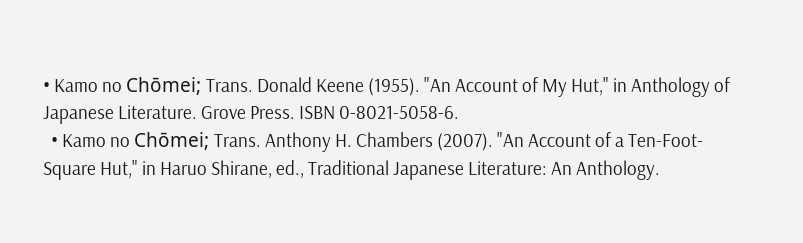• Kamo no Chōmei; Trans. Donald Keene (1955). "An Account of My Hut," in Anthology of Japanese Literature. Grove Press. ISBN 0-8021-5058-6.
  • Kamo no Chōmei; Trans. Anthony H. Chambers (2007). "An Account of a Ten-Foot-Square Hut," in Haruo Shirane, ed., Traditional Japanese Literature: An Anthology.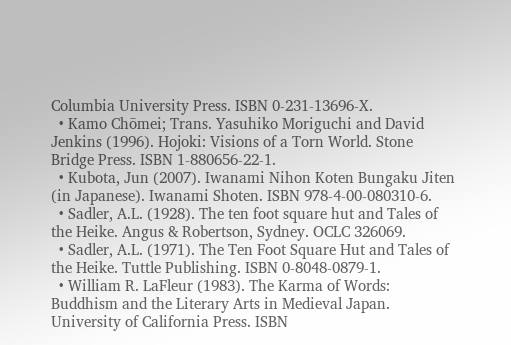Columbia University Press. ISBN 0-231-13696-X.
  • Kamo Chōmei; Trans. Yasuhiko Moriguchi and David Jenkins (1996). Hojoki: Visions of a Torn World. Stone Bridge Press. ISBN 1-880656-22-1.
  • Kubota, Jun (2007). Iwanami Nihon Koten Bungaku Jiten (in Japanese). Iwanami Shoten. ISBN 978-4-00-080310-6.
  • Sadler, A.L. (1928). The ten foot square hut and Tales of the Heike. Angus & Robertson, Sydney. OCLC 326069.
  • Sadler, A.L. (1971). The Ten Foot Square Hut and Tales of the Heike. Tuttle Publishing. ISBN 0-8048-0879-1.
  • William R. LaFleur (1983). The Karma of Words: Buddhism and the Literary Arts in Medieval Japan. University of California Press. ISBN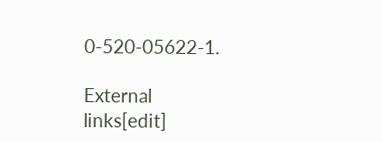0-520-05622-1.

External links[edit]